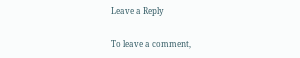Leave a Reply

To leave a comment,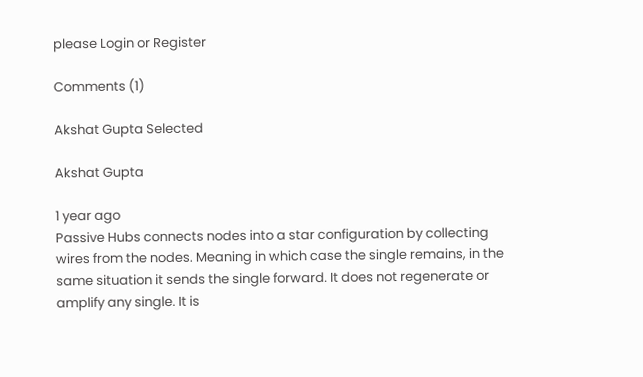please Login or Register

Comments (1)

Akshat Gupta Selected

Akshat Gupta

1 year ago
Passive Hubs connects nodes into a star configuration by collecting wires from the nodes. Meaning in which case the single remains, in the same situation it sends the single forward. It does not regenerate or amplify any single. It is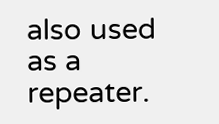also used as a repeater.